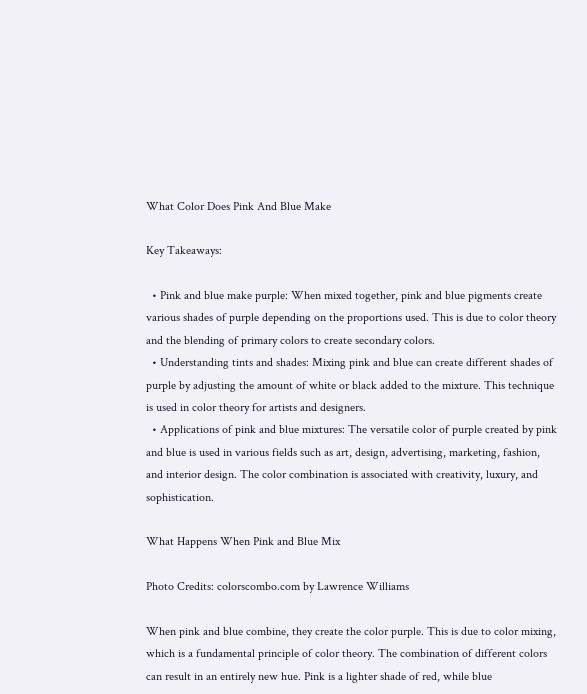What Color Does Pink And Blue Make

Key Takeaways:

  • Pink and blue make purple: When mixed together, pink and blue pigments create various shades of purple depending on the proportions used. This is due to color theory and the blending of primary colors to create secondary colors.
  • Understanding tints and shades: Mixing pink and blue can create different shades of purple by adjusting the amount of white or black added to the mixture. This technique is used in color theory for artists and designers.
  • Applications of pink and blue mixtures: The versatile color of purple created by pink and blue is used in various fields such as art, design, advertising, marketing, fashion, and interior design. The color combination is associated with creativity, luxury, and sophistication.

What Happens When Pink and Blue Mix

Photo Credits: colorscombo.com by Lawrence Williams

When pink and blue combine, they create the color purple. This is due to color mixing, which is a fundamental principle of color theory. The combination of different colors can result in an entirely new hue. Pink is a lighter shade of red, while blue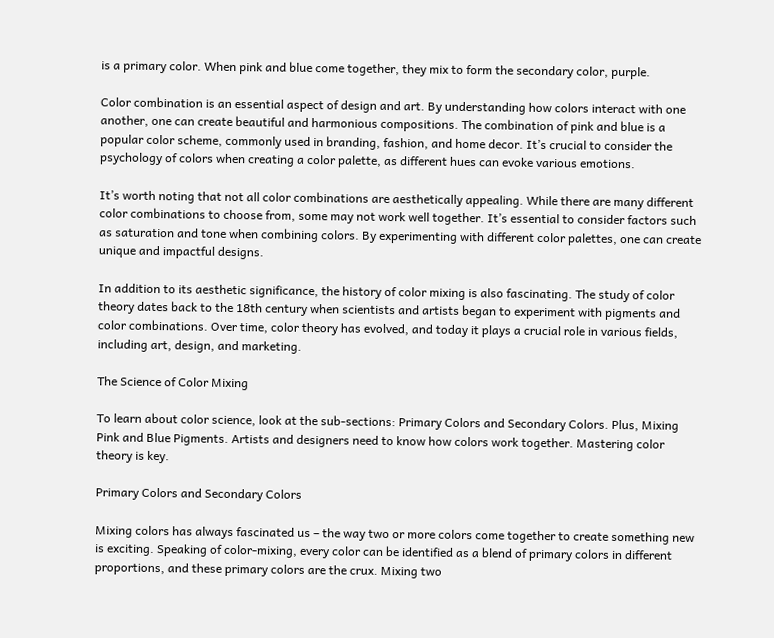is a primary color. When pink and blue come together, they mix to form the secondary color, purple.

Color combination is an essential aspect of design and art. By understanding how colors interact with one another, one can create beautiful and harmonious compositions. The combination of pink and blue is a popular color scheme, commonly used in branding, fashion, and home decor. It’s crucial to consider the psychology of colors when creating a color palette, as different hues can evoke various emotions.

It’s worth noting that not all color combinations are aesthetically appealing. While there are many different color combinations to choose from, some may not work well together. It’s essential to consider factors such as saturation and tone when combining colors. By experimenting with different color palettes, one can create unique and impactful designs.

In addition to its aesthetic significance, the history of color mixing is also fascinating. The study of color theory dates back to the 18th century when scientists and artists began to experiment with pigments and color combinations. Over time, color theory has evolved, and today it plays a crucial role in various fields, including art, design, and marketing.

The Science of Color Mixing

To learn about color science, look at the sub-sections: Primary Colors and Secondary Colors. Plus, Mixing Pink and Blue Pigments. Artists and designers need to know how colors work together. Mastering color theory is key.

Primary Colors and Secondary Colors

Mixing colors has always fascinated us – the way two or more colors come together to create something new is exciting. Speaking of color-mixing, every color can be identified as a blend of primary colors in different proportions, and these primary colors are the crux. Mixing two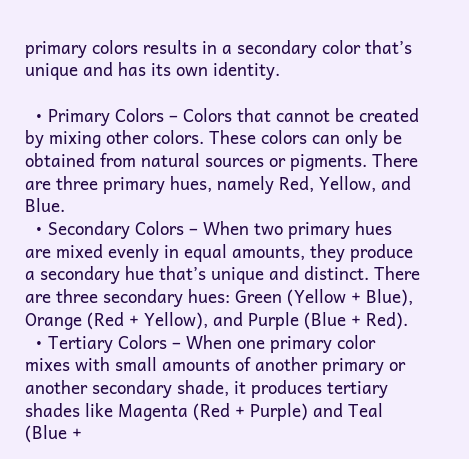primary colors results in a secondary color that’s unique and has its own identity.

  • Primary Colors – Colors that cannot be created by mixing other colors. These colors can only be obtained from natural sources or pigments. There are three primary hues, namely Red, Yellow, and Blue.
  • Secondary Colors – When two primary hues are mixed evenly in equal amounts, they produce a secondary hue that’s unique and distinct. There are three secondary hues: Green (Yellow + Blue), Orange (Red + Yellow), and Purple (Blue + Red).
  • Tertiary Colors – When one primary color mixes with small amounts of another primary or another secondary shade, it produces tertiary shades like Magenta (Red + Purple) and Teal (Blue +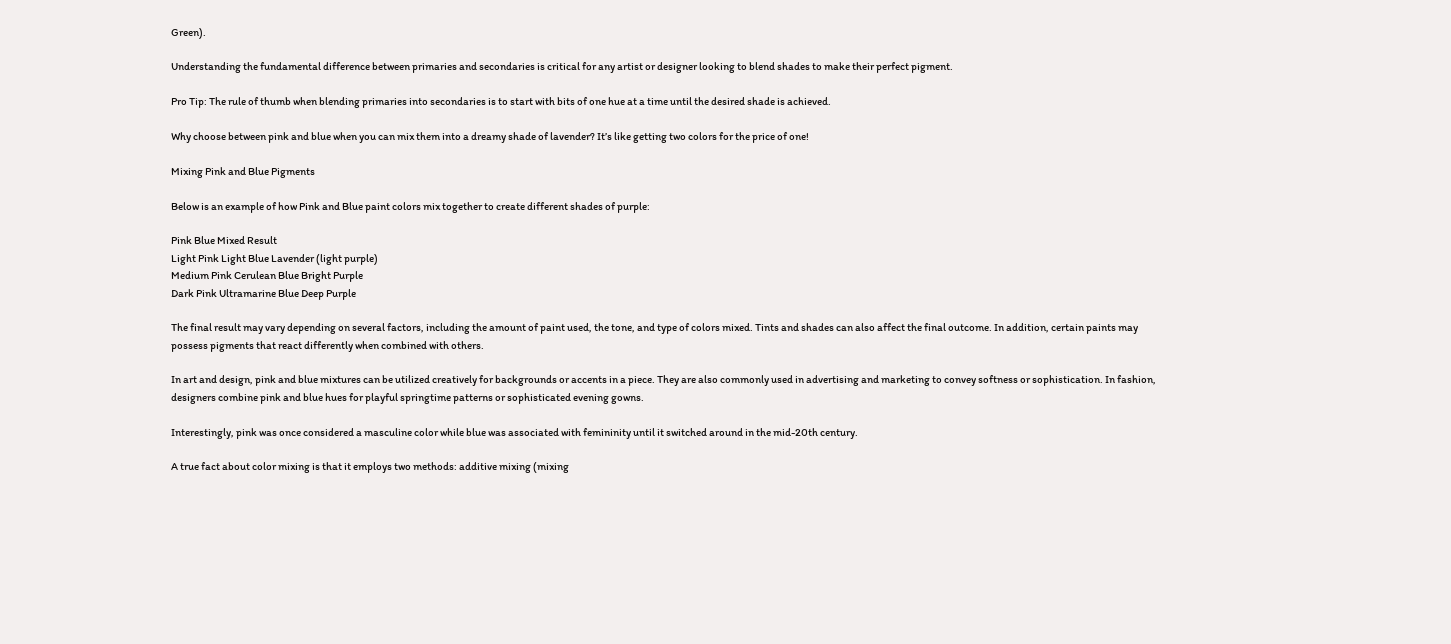Green).

Understanding the fundamental difference between primaries and secondaries is critical for any artist or designer looking to blend shades to make their perfect pigment.

Pro Tip: The rule of thumb when blending primaries into secondaries is to start with bits of one hue at a time until the desired shade is achieved.

Why choose between pink and blue when you can mix them into a dreamy shade of lavender? It’s like getting two colors for the price of one!

Mixing Pink and Blue Pigments

Below is an example of how Pink and Blue paint colors mix together to create different shades of purple:

Pink Blue Mixed Result
Light Pink Light Blue Lavender (light purple)
Medium Pink Cerulean Blue Bright Purple
Dark Pink Ultramarine Blue Deep Purple

The final result may vary depending on several factors, including the amount of paint used, the tone, and type of colors mixed. Tints and shades can also affect the final outcome. In addition, certain paints may possess pigments that react differently when combined with others.

In art and design, pink and blue mixtures can be utilized creatively for backgrounds or accents in a piece. They are also commonly used in advertising and marketing to convey softness or sophistication. In fashion, designers combine pink and blue hues for playful springtime patterns or sophisticated evening gowns.

Interestingly, pink was once considered a masculine color while blue was associated with femininity until it switched around in the mid-20th century.

A true fact about color mixing is that it employs two methods: additive mixing (mixing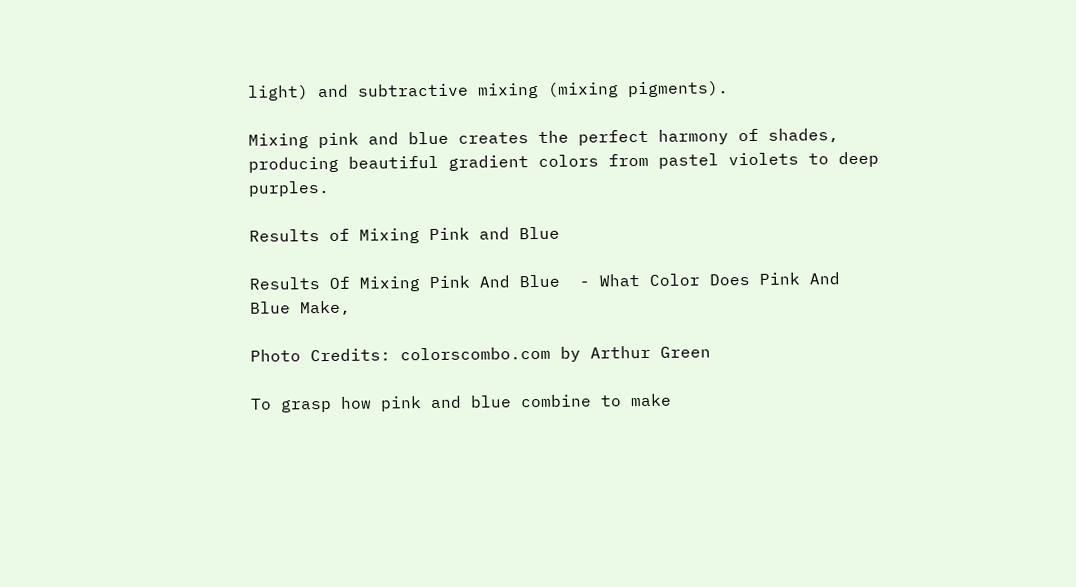light) and subtractive mixing (mixing pigments).

Mixing pink and blue creates the perfect harmony of shades, producing beautiful gradient colors from pastel violets to deep purples.

Results of Mixing Pink and Blue

Results Of Mixing Pink And Blue  - What Color Does Pink And Blue Make,

Photo Credits: colorscombo.com by Arthur Green

To grasp how pink and blue combine to make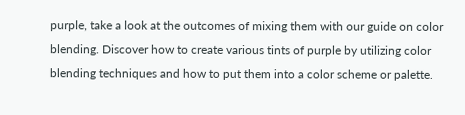purple, take a look at the outcomes of mixing them with our guide on color blending. Discover how to create various tints of purple by utilizing color blending techniques and how to put them into a color scheme or palette.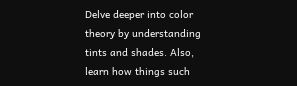Delve deeper into color theory by understanding tints and shades. Also, learn how things such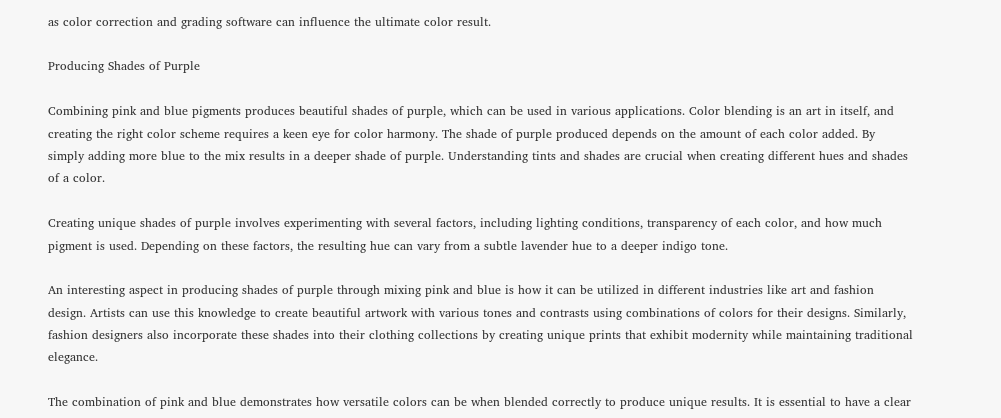as color correction and grading software can influence the ultimate color result.

Producing Shades of Purple

Combining pink and blue pigments produces beautiful shades of purple, which can be used in various applications. Color blending is an art in itself, and creating the right color scheme requires a keen eye for color harmony. The shade of purple produced depends on the amount of each color added. By simply adding more blue to the mix results in a deeper shade of purple. Understanding tints and shades are crucial when creating different hues and shades of a color.

Creating unique shades of purple involves experimenting with several factors, including lighting conditions, transparency of each color, and how much pigment is used. Depending on these factors, the resulting hue can vary from a subtle lavender hue to a deeper indigo tone.

An interesting aspect in producing shades of purple through mixing pink and blue is how it can be utilized in different industries like art and fashion design. Artists can use this knowledge to create beautiful artwork with various tones and contrasts using combinations of colors for their designs. Similarly, fashion designers also incorporate these shades into their clothing collections by creating unique prints that exhibit modernity while maintaining traditional elegance.

The combination of pink and blue demonstrates how versatile colors can be when blended correctly to produce unique results. It is essential to have a clear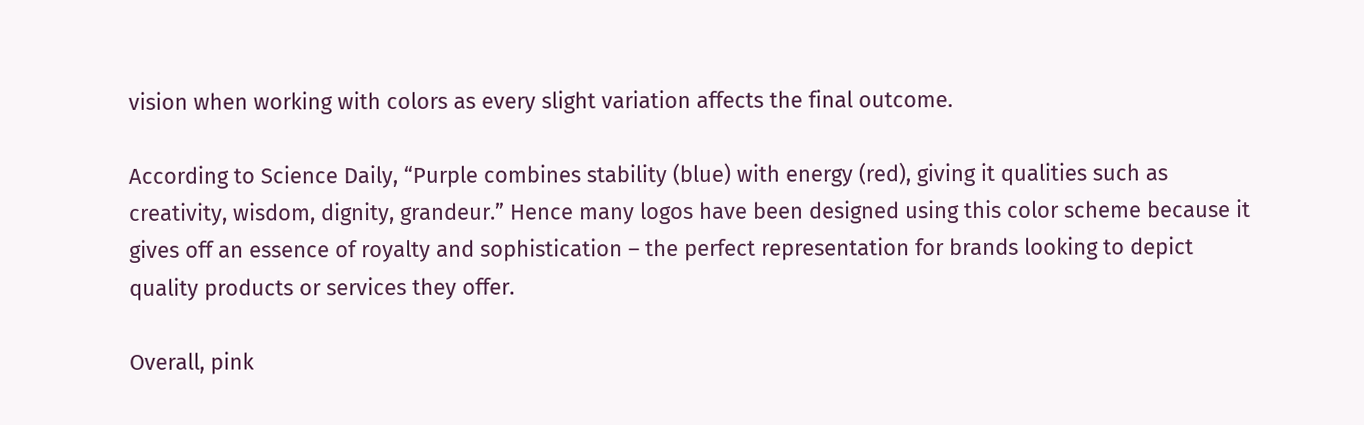vision when working with colors as every slight variation affects the final outcome.

According to Science Daily, “Purple combines stability (blue) with energy (red), giving it qualities such as creativity, wisdom, dignity, grandeur.” Hence many logos have been designed using this color scheme because it gives off an essence of royalty and sophistication – the perfect representation for brands looking to depict quality products or services they offer.

Overall, pink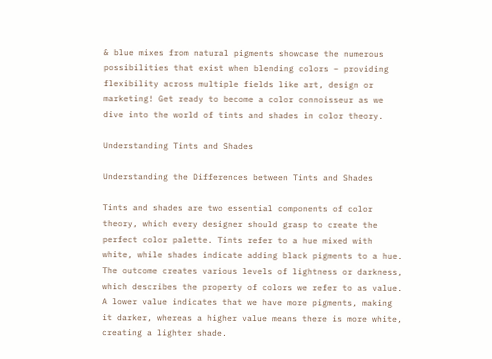& blue mixes from natural pigments showcase the numerous possibilities that exist when blending colors – providing flexibility across multiple fields like art, design or marketing! Get ready to become a color connoisseur as we dive into the world of tints and shades in color theory.

Understanding Tints and Shades

Understanding the Differences between Tints and Shades

Tints and shades are two essential components of color theory, which every designer should grasp to create the perfect color palette. Tints refer to a hue mixed with white, while shades indicate adding black pigments to a hue. The outcome creates various levels of lightness or darkness, which describes the property of colors we refer to as value. A lower value indicates that we have more pigments, making it darker, whereas a higher value means there is more white, creating a lighter shade.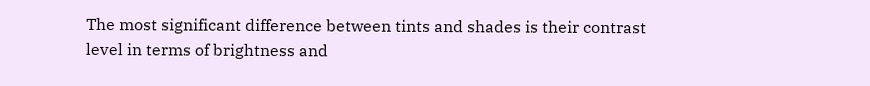The most significant difference between tints and shades is their contrast level in terms of brightness and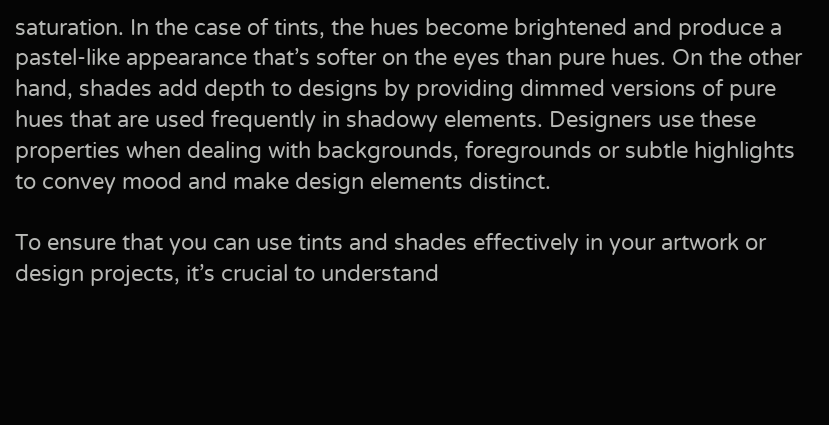saturation. In the case of tints, the hues become brightened and produce a pastel-like appearance that’s softer on the eyes than pure hues. On the other hand, shades add depth to designs by providing dimmed versions of pure hues that are used frequently in shadowy elements. Designers use these properties when dealing with backgrounds, foregrounds or subtle highlights to convey mood and make design elements distinct.

To ensure that you can use tints and shades effectively in your artwork or design projects, it’s crucial to understand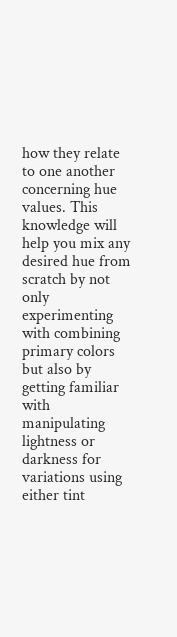how they relate to one another concerning hue values. This knowledge will help you mix any desired hue from scratch by not only experimenting with combining primary colors but also by getting familiar with manipulating lightness or darkness for variations using either tint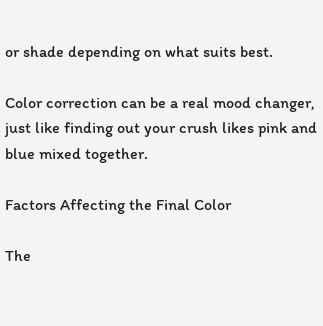or shade depending on what suits best.

Color correction can be a real mood changer, just like finding out your crush likes pink and blue mixed together.

Factors Affecting the Final Color

The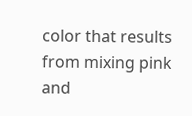color that results from mixing pink and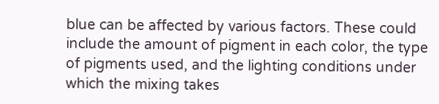blue can be affected by various factors. These could include the amount of pigment in each color, the type of pigments used, and the lighting conditions under which the mixing takes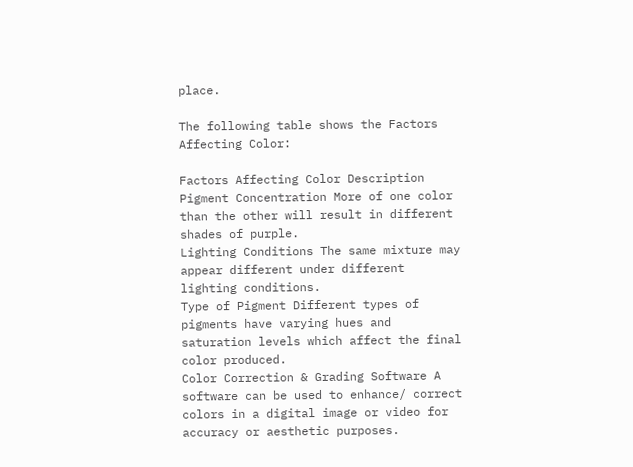place.

The following table shows the Factors Affecting Color:

Factors Affecting Color Description
Pigment Concentration More of one color than the other will result in different shades of purple.
Lighting Conditions The same mixture may appear different under different lighting conditions.
Type of Pigment Different types of pigments have varying hues and saturation levels which affect the final color produced.
Color Correction & Grading Software A software can be used to enhance/ correct colors in a digital image or video for accuracy or aesthetic purposes.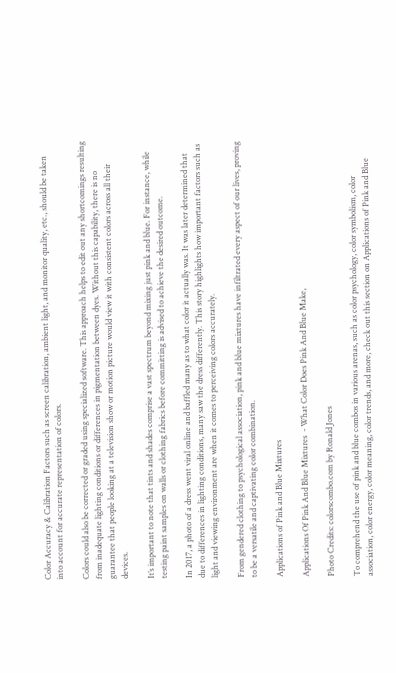Color Accuracy & Calibration Factors such as screen calibration, ambient light, and monitor quality, etc., should be taken into account for accurate representation of colors.

Colors could also be corrected or graded using specialized software. This approach helps to edit out any shortcomings resulting from inadequate lighting conditions or differences in pigmentation between dyes. Without this capability, there is no guarantee that people looking at a television show or motion picture would view it with consistent colors across all their devices.

It’s important to note that tints and shades comprise a vast spectrum beyond mixing just pink and blue. For instance, while testing paint samples on walls or clothing fabrics before committing is advised to achieve the desired outcome.

In 2017, a photo of a dress went viral online and baffled many as to what color it actually was. It was later determined that due to differences in lighting conditions, many saw the dress differently. This story highlights how important factors such as light and viewing environment are when it comes to perceiving colors accurately.

From gendered clothing to psychological association, pink and blue mixtures have infiltrated every aspect of our lives, proving to be a versatile and captivating color combination.

Applications of Pink and Blue Mixtures

Applications Of Pink And Blue Mixtures  - What Color Does Pink And Blue Make,

Photo Credits: colorscombo.com by Ronald Jones

To comprehend the use of pink and blue combos in various arenas, such as color psychology, color symbolism, color association, color energy, color meaning, color trends, and more, check out this section on Applications of Pink and Blue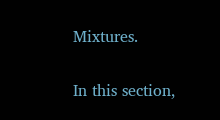Mixtures.

In this section,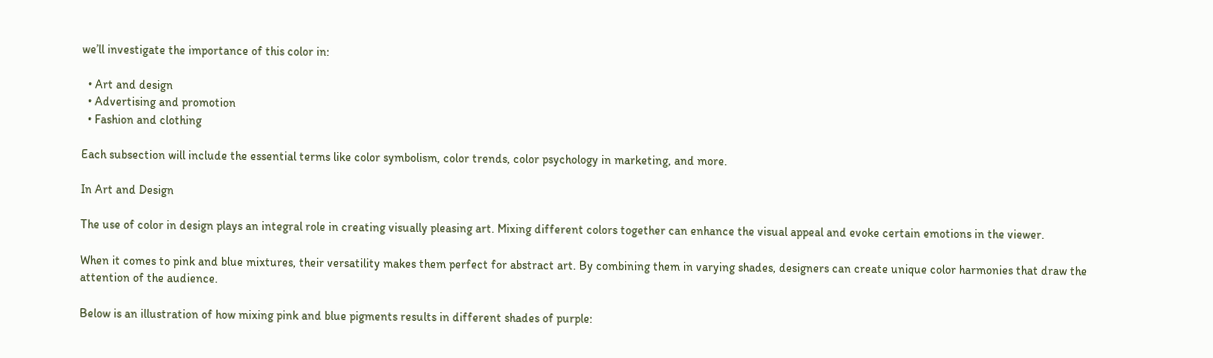we’ll investigate the importance of this color in:

  • Art and design
  • Advertising and promotion
  • Fashion and clothing

Each subsection will include the essential terms like color symbolism, color trends, color psychology in marketing, and more.

In Art and Design

The use of color in design plays an integral role in creating visually pleasing art. Mixing different colors together can enhance the visual appeal and evoke certain emotions in the viewer.

When it comes to pink and blue mixtures, their versatility makes them perfect for abstract art. By combining them in varying shades, designers can create unique color harmonies that draw the attention of the audience.

Below is an illustration of how mixing pink and blue pigments results in different shades of purple: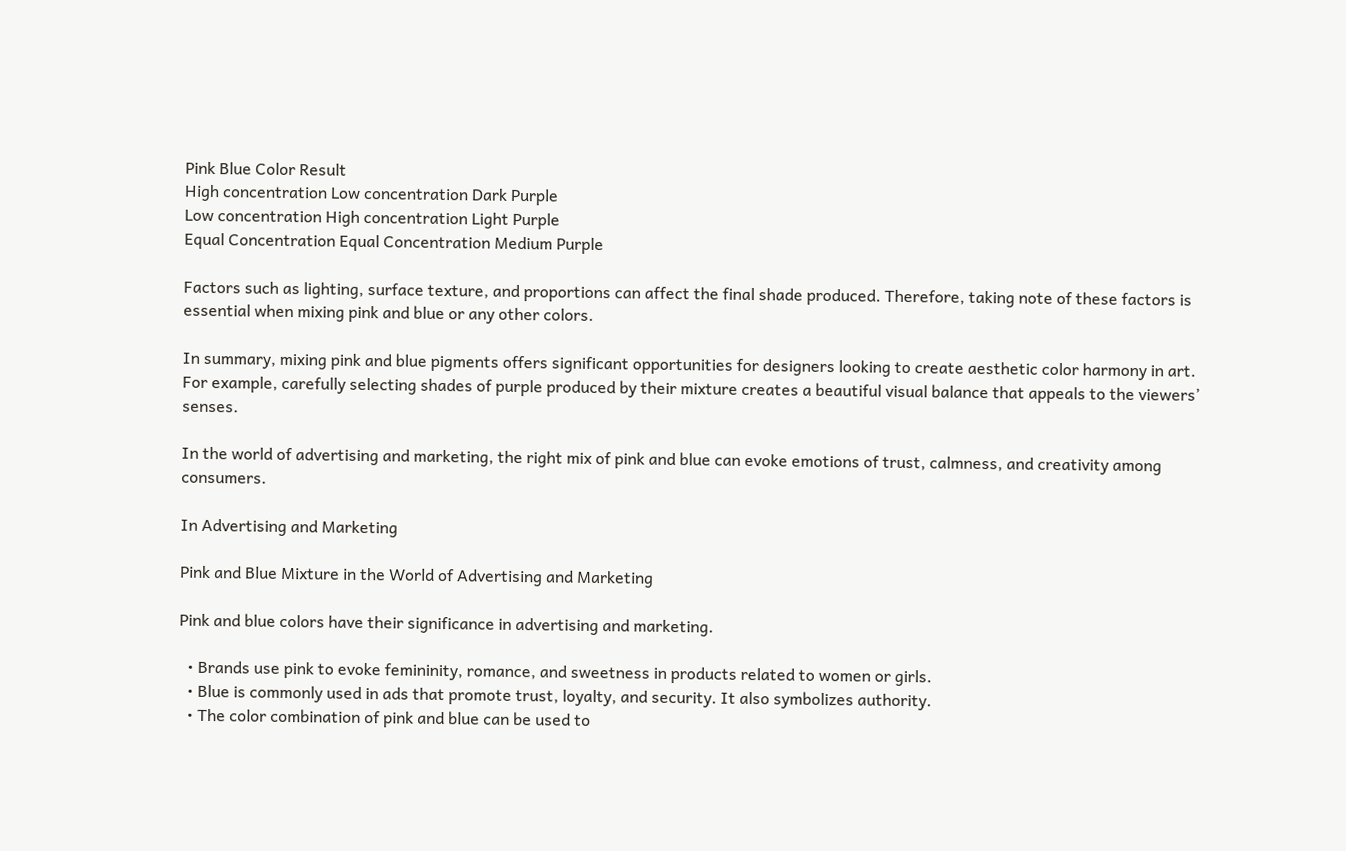Pink Blue Color Result
High concentration Low concentration Dark Purple
Low concentration High concentration Light Purple
Equal Concentration Equal Concentration Medium Purple

Factors such as lighting, surface texture, and proportions can affect the final shade produced. Therefore, taking note of these factors is essential when mixing pink and blue or any other colors.

In summary, mixing pink and blue pigments offers significant opportunities for designers looking to create aesthetic color harmony in art. For example, carefully selecting shades of purple produced by their mixture creates a beautiful visual balance that appeals to the viewers’ senses.

In the world of advertising and marketing, the right mix of pink and blue can evoke emotions of trust, calmness, and creativity among consumers.

In Advertising and Marketing

Pink and Blue Mixture in the World of Advertising and Marketing

Pink and blue colors have their significance in advertising and marketing.

  • Brands use pink to evoke femininity, romance, and sweetness in products related to women or girls.
  • Blue is commonly used in ads that promote trust, loyalty, and security. It also symbolizes authority.
  • The color combination of pink and blue can be used to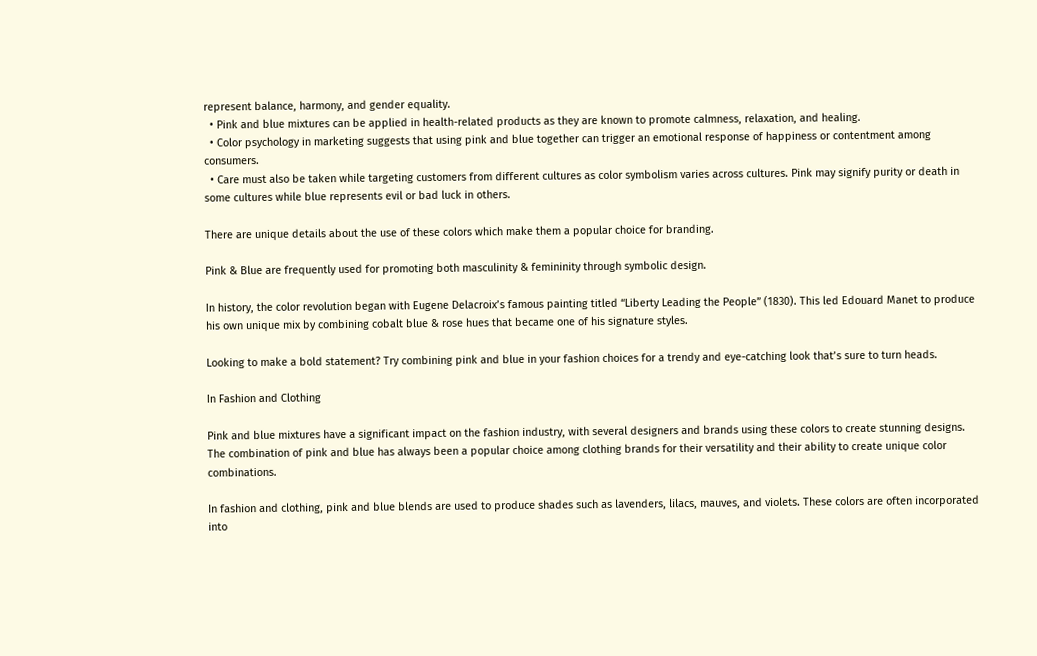represent balance, harmony, and gender equality.
  • Pink and blue mixtures can be applied in health-related products as they are known to promote calmness, relaxation, and healing.
  • Color psychology in marketing suggests that using pink and blue together can trigger an emotional response of happiness or contentment among consumers.
  • Care must also be taken while targeting customers from different cultures as color symbolism varies across cultures. Pink may signify purity or death in some cultures while blue represents evil or bad luck in others.

There are unique details about the use of these colors which make them a popular choice for branding.

Pink & Blue are frequently used for promoting both masculinity & femininity through symbolic design.

In history, the color revolution began with Eugene Delacroix’s famous painting titled “Liberty Leading the People” (1830). This led Edouard Manet to produce his own unique mix by combining cobalt blue & rose hues that became one of his signature styles.

Looking to make a bold statement? Try combining pink and blue in your fashion choices for a trendy and eye-catching look that’s sure to turn heads.

In Fashion and Clothing

Pink and blue mixtures have a significant impact on the fashion industry, with several designers and brands using these colors to create stunning designs. The combination of pink and blue has always been a popular choice among clothing brands for their versatility and their ability to create unique color combinations.

In fashion and clothing, pink and blue blends are used to produce shades such as lavenders, lilacs, mauves, and violets. These colors are often incorporated into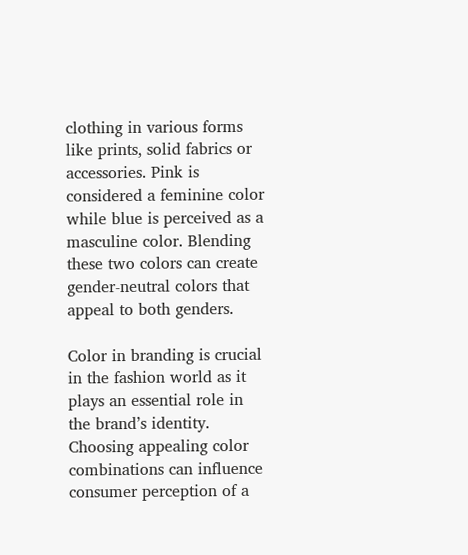clothing in various forms like prints, solid fabrics or accessories. Pink is considered a feminine color while blue is perceived as a masculine color. Blending these two colors can create gender-neutral colors that appeal to both genders.

Color in branding is crucial in the fashion world as it plays an essential role in the brand’s identity. Choosing appealing color combinations can influence consumer perception of a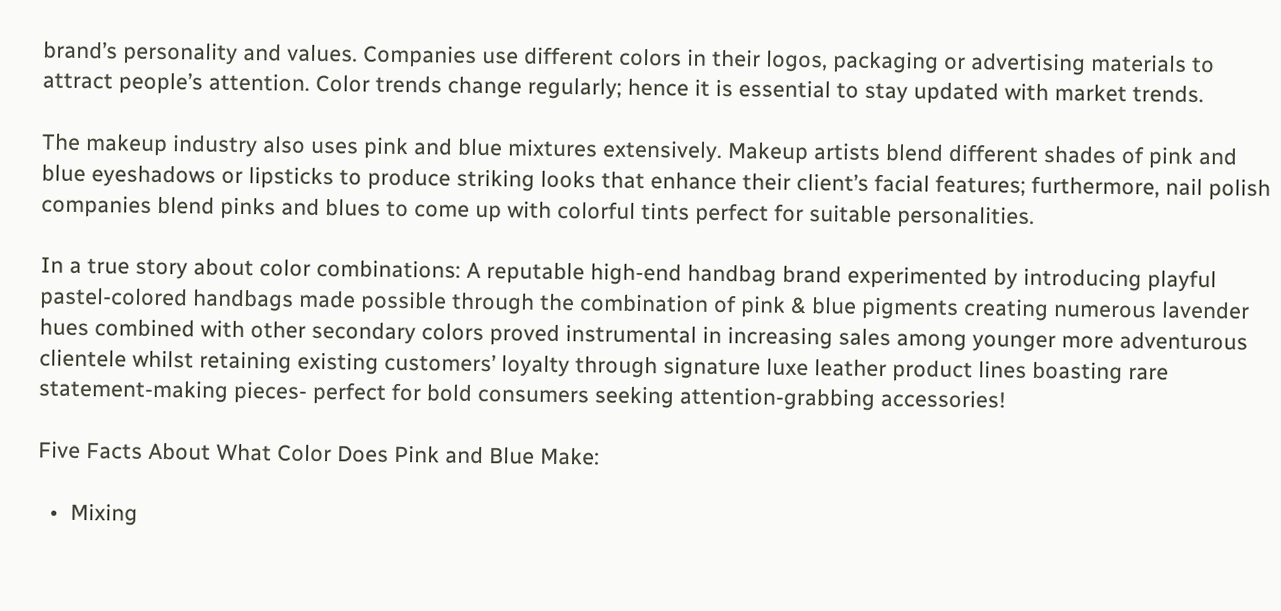brand’s personality and values. Companies use different colors in their logos, packaging or advertising materials to attract people’s attention. Color trends change regularly; hence it is essential to stay updated with market trends.

The makeup industry also uses pink and blue mixtures extensively. Makeup artists blend different shades of pink and blue eyeshadows or lipsticks to produce striking looks that enhance their client’s facial features; furthermore, nail polish companies blend pinks and blues to come up with colorful tints perfect for suitable personalities.

In a true story about color combinations: A reputable high-end handbag brand experimented by introducing playful pastel-colored handbags made possible through the combination of pink & blue pigments creating numerous lavender hues combined with other secondary colors proved instrumental in increasing sales among younger more adventurous clientele whilst retaining existing customers’ loyalty through signature luxe leather product lines boasting rare statement-making pieces- perfect for bold consumers seeking attention-grabbing accessories!

Five Facts About What Color Does Pink and Blue Make:

  •  Mixing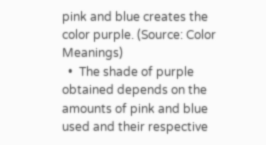pink and blue creates the color purple. (Source: Color Meanings)
  •  The shade of purple obtained depends on the amounts of pink and blue used and their respective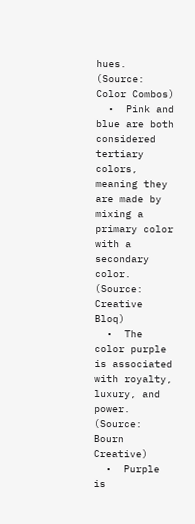hues. (Source: Color Combos)
  •  Pink and blue are both considered tertiary colors, meaning they are made by mixing a primary color with a secondary color. (Source: Creative Bloq)
  •  The color purple is associated with royalty, luxury, and power. (Source: Bourn Creative)
  •  Purple is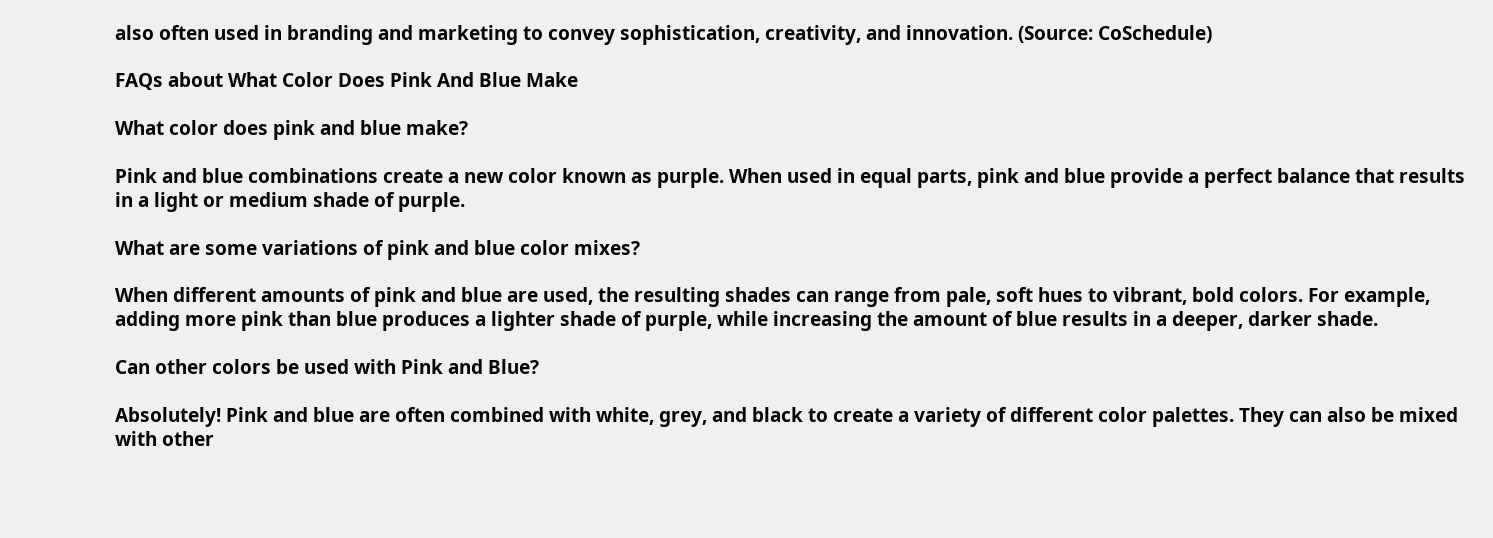also often used in branding and marketing to convey sophistication, creativity, and innovation. (Source: CoSchedule)

FAQs about What Color Does Pink And Blue Make

What color does pink and blue make?

Pink and blue combinations create a new color known as purple. When used in equal parts, pink and blue provide a perfect balance that results in a light or medium shade of purple.

What are some variations of pink and blue color mixes?

When different amounts of pink and blue are used, the resulting shades can range from pale, soft hues to vibrant, bold colors. For example, adding more pink than blue produces a lighter shade of purple, while increasing the amount of blue results in a deeper, darker shade.

Can other colors be used with Pink and Blue?

Absolutely! Pink and blue are often combined with white, grey, and black to create a variety of different color palettes. They can also be mixed with other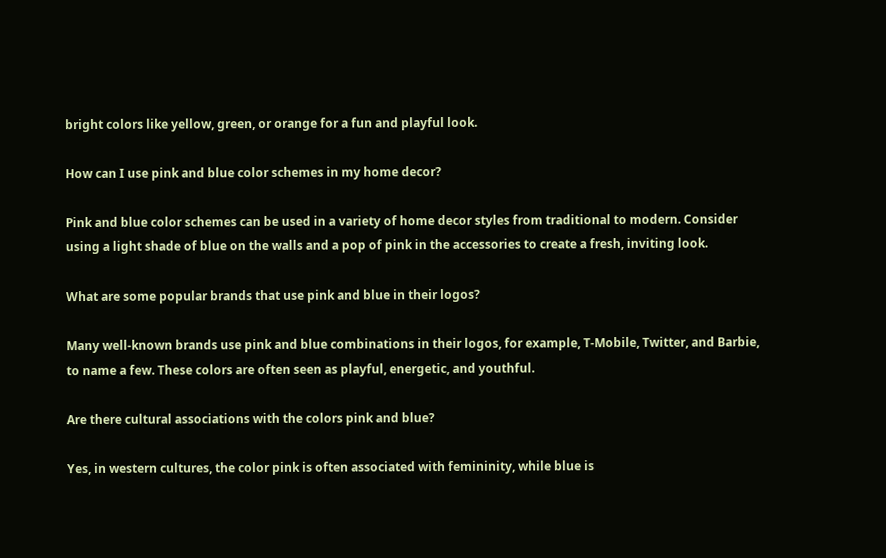bright colors like yellow, green, or orange for a fun and playful look.

How can I use pink and blue color schemes in my home decor?

Pink and blue color schemes can be used in a variety of home decor styles from traditional to modern. Consider using a light shade of blue on the walls and a pop of pink in the accessories to create a fresh, inviting look.

What are some popular brands that use pink and blue in their logos?

Many well-known brands use pink and blue combinations in their logos, for example, T-Mobile, Twitter, and Barbie, to name a few. These colors are often seen as playful, energetic, and youthful.

Are there cultural associations with the colors pink and blue?

Yes, in western cultures, the color pink is often associated with femininity, while blue is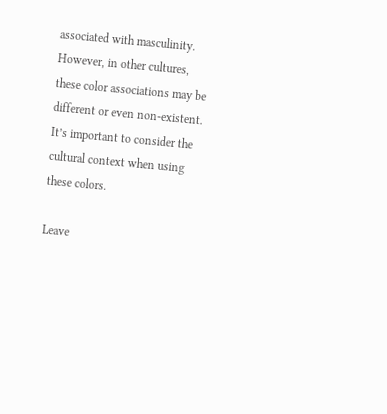associated with masculinity. However, in other cultures, these color associations may be different or even non-existent. It’s important to consider the cultural context when using these colors.

Leave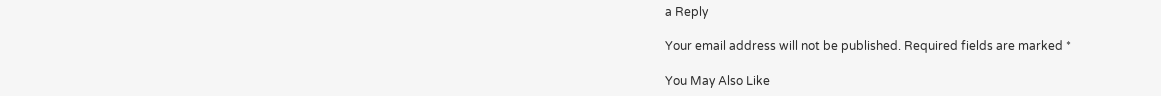a Reply

Your email address will not be published. Required fields are marked *

You May Also Like